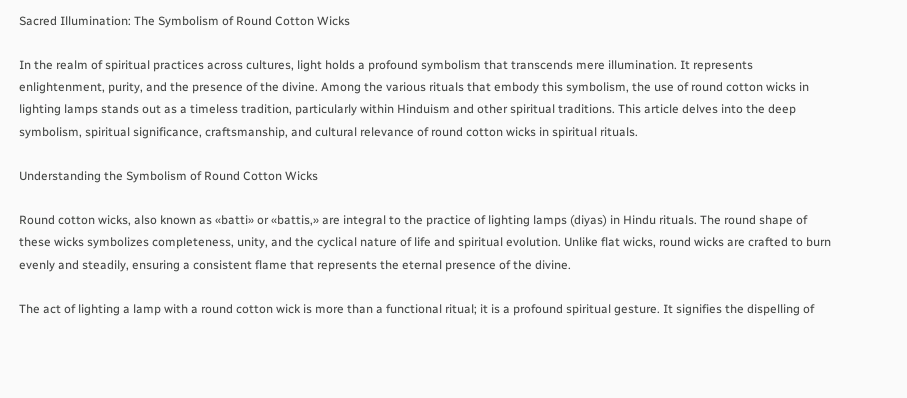Sacred Illumination: The Symbolism of Round Cotton Wicks

In the realm of spiritual practices across cultures, light holds a profound symbolism that transcends mere illumination. It represents enlightenment, purity, and the presence of the divine. Among the various rituals that embody this symbolism, the use of round cotton wicks in lighting lamps stands out as a timeless tradition, particularly within Hinduism and other spiritual traditions. This article delves into the deep symbolism, spiritual significance, craftsmanship, and cultural relevance of round cotton wicks in spiritual rituals.

Understanding the Symbolism of Round Cotton Wicks

Round cotton wicks, also known as «batti» or «battis,» are integral to the practice of lighting lamps (diyas) in Hindu rituals. The round shape of these wicks symbolizes completeness, unity, and the cyclical nature of life and spiritual evolution. Unlike flat wicks, round wicks are crafted to burn evenly and steadily, ensuring a consistent flame that represents the eternal presence of the divine.

The act of lighting a lamp with a round cotton wick is more than a functional ritual; it is a profound spiritual gesture. It signifies the dispelling of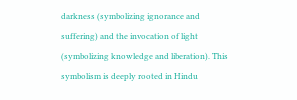darkness (symbolizing ignorance and suffering) and the invocation of light (symbolizing knowledge and liberation). This symbolism is deeply rooted in Hindu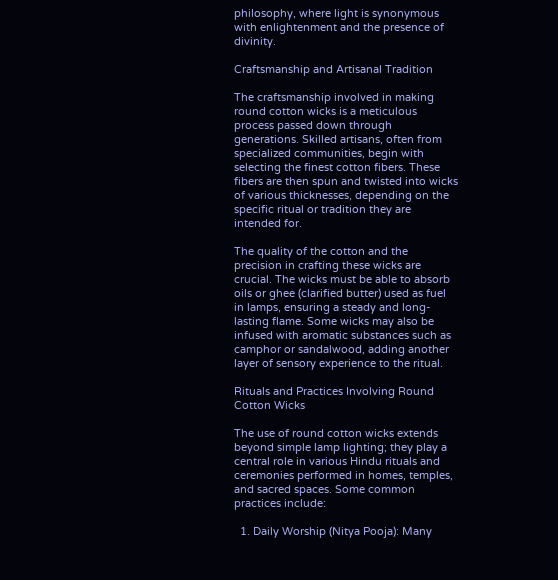philosophy, where light is synonymous with enlightenment and the presence of divinity.

Craftsmanship and Artisanal Tradition

The craftsmanship involved in making round cotton wicks is a meticulous process passed down through generations. Skilled artisans, often from specialized communities, begin with selecting the finest cotton fibers. These fibers are then spun and twisted into wicks of various thicknesses, depending on the specific ritual or tradition they are intended for.

The quality of the cotton and the precision in crafting these wicks are crucial. The wicks must be able to absorb oils or ghee (clarified butter) used as fuel in lamps, ensuring a steady and long-lasting flame. Some wicks may also be infused with aromatic substances such as camphor or sandalwood, adding another layer of sensory experience to the ritual.

Rituals and Practices Involving Round Cotton Wicks

The use of round cotton wicks extends beyond simple lamp lighting; they play a central role in various Hindu rituals and ceremonies performed in homes, temples, and sacred spaces. Some common practices include:

  1. Daily Worship (Nitya Pooja): Many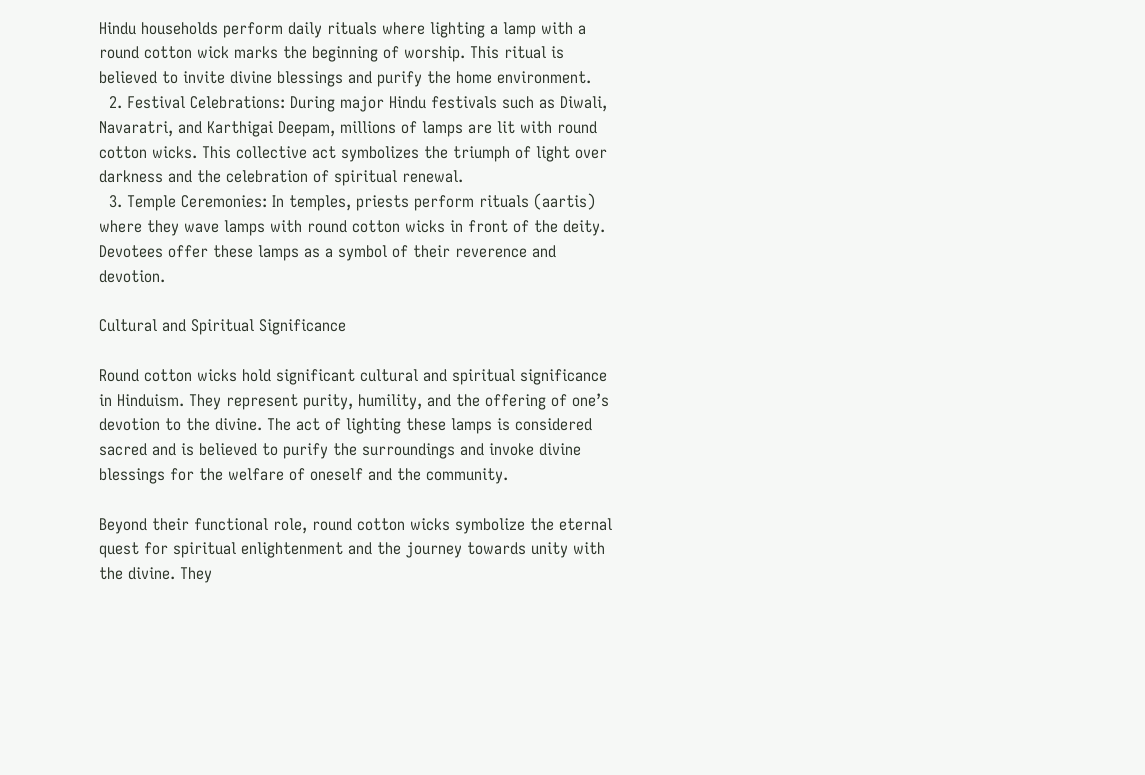Hindu households perform daily rituals where lighting a lamp with a round cotton wick marks the beginning of worship. This ritual is believed to invite divine blessings and purify the home environment.
  2. Festival Celebrations: During major Hindu festivals such as Diwali, Navaratri, and Karthigai Deepam, millions of lamps are lit with round cotton wicks. This collective act symbolizes the triumph of light over darkness and the celebration of spiritual renewal.
  3. Temple Ceremonies: In temples, priests perform rituals (aartis) where they wave lamps with round cotton wicks in front of the deity. Devotees offer these lamps as a symbol of their reverence and devotion.

Cultural and Spiritual Significance

Round cotton wicks hold significant cultural and spiritual significance in Hinduism. They represent purity, humility, and the offering of one’s devotion to the divine. The act of lighting these lamps is considered sacred and is believed to purify the surroundings and invoke divine blessings for the welfare of oneself and the community.

Beyond their functional role, round cotton wicks symbolize the eternal quest for spiritual enlightenment and the journey towards unity with the divine. They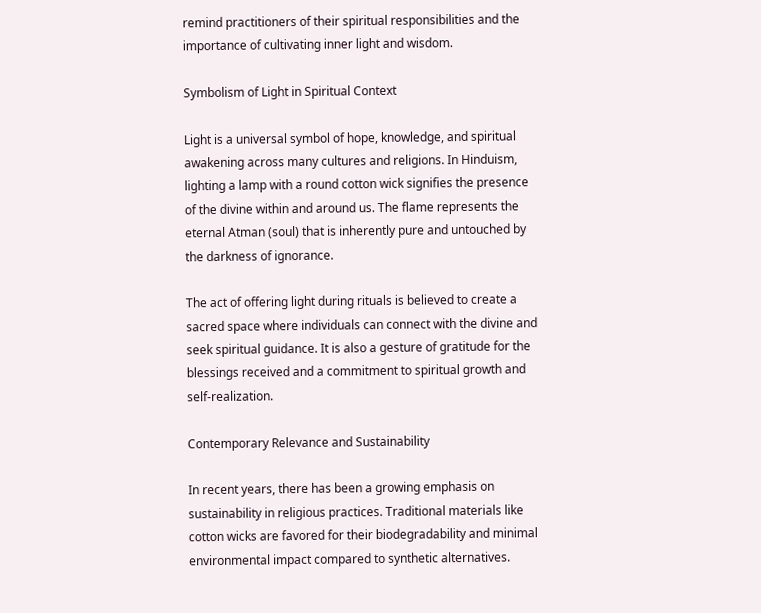remind practitioners of their spiritual responsibilities and the importance of cultivating inner light and wisdom.

Symbolism of Light in Spiritual Context

Light is a universal symbol of hope, knowledge, and spiritual awakening across many cultures and religions. In Hinduism, lighting a lamp with a round cotton wick signifies the presence of the divine within and around us. The flame represents the eternal Atman (soul) that is inherently pure and untouched by the darkness of ignorance.

The act of offering light during rituals is believed to create a sacred space where individuals can connect with the divine and seek spiritual guidance. It is also a gesture of gratitude for the blessings received and a commitment to spiritual growth and self-realization.

Contemporary Relevance and Sustainability

In recent years, there has been a growing emphasis on sustainability in religious practices. Traditional materials like cotton wicks are favored for their biodegradability and minimal environmental impact compared to synthetic alternatives.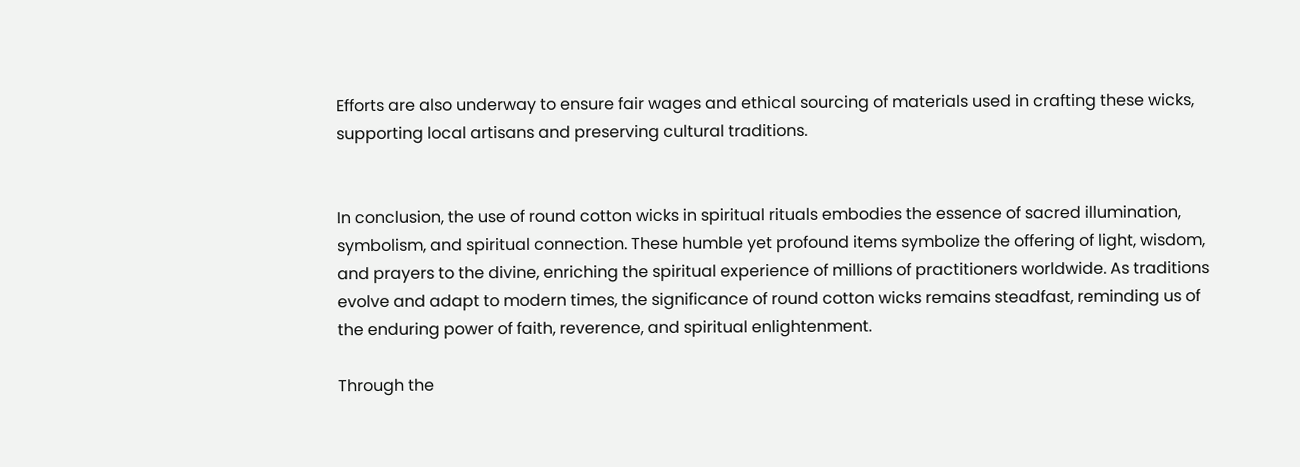Efforts are also underway to ensure fair wages and ethical sourcing of materials used in crafting these wicks, supporting local artisans and preserving cultural traditions.


In conclusion, the use of round cotton wicks in spiritual rituals embodies the essence of sacred illumination, symbolism, and spiritual connection. These humble yet profound items symbolize the offering of light, wisdom, and prayers to the divine, enriching the spiritual experience of millions of practitioners worldwide. As traditions evolve and adapt to modern times, the significance of round cotton wicks remains steadfast, reminding us of the enduring power of faith, reverence, and spiritual enlightenment.

Through the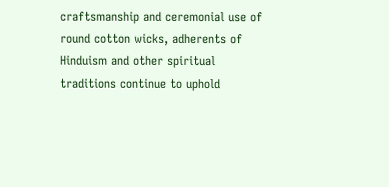craftsmanship and ceremonial use of round cotton wicks, adherents of Hinduism and other spiritual traditions continue to uphold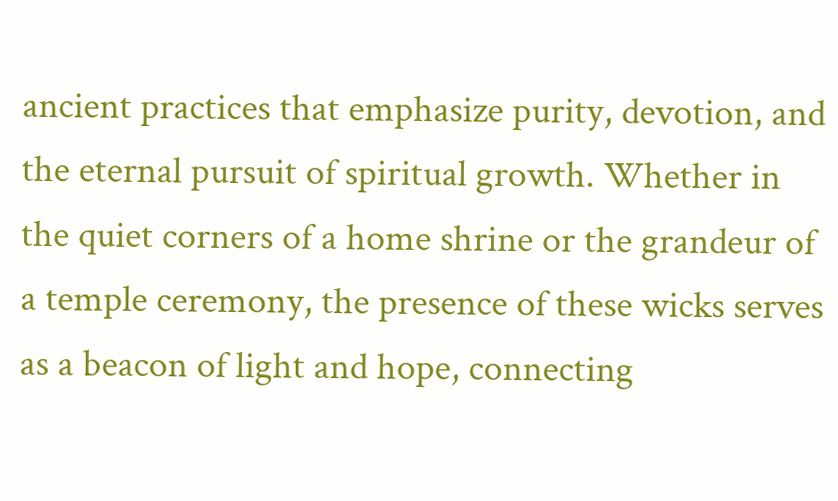ancient practices that emphasize purity, devotion, and the eternal pursuit of spiritual growth. Whether in the quiet corners of a home shrine or the grandeur of a temple ceremony, the presence of these wicks serves as a beacon of light and hope, connecting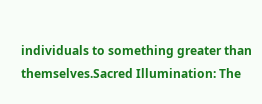individuals to something greater than themselves.Sacred Illumination: The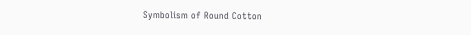Symbolism of Round Cotton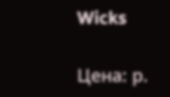Wicks

Цена: р.